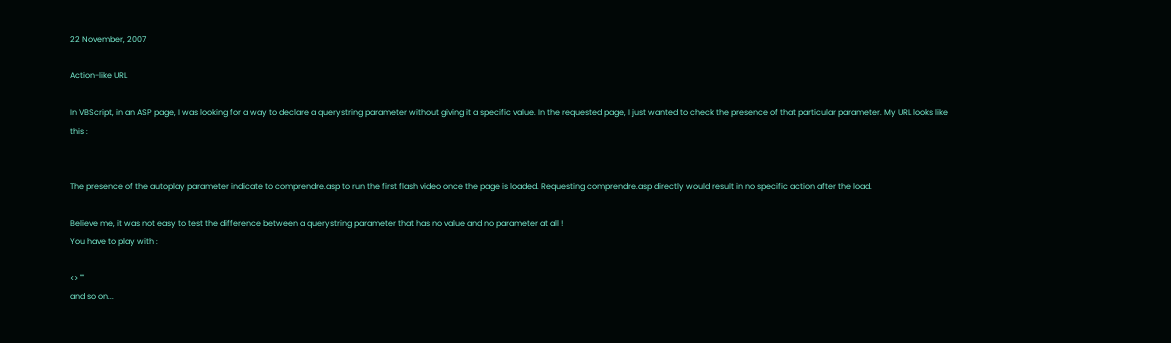22 November, 2007

Action-like URL

In VBScript, in an ASP page, I was looking for a way to declare a querystring parameter without giving it a specific value. In the requested page, I just wanted to check the presence of that particular parameter. My URL looks like this :


The presence of the autoplay parameter indicate to comprendre.asp to run the first flash video once the page is loaded. Requesting comprendre.asp directly would result in no specific action after the load.

Believe me, it was not easy to test the difference between a querystring parameter that has no value and no parameter at all !
You have to play with :

<> ""
and so on...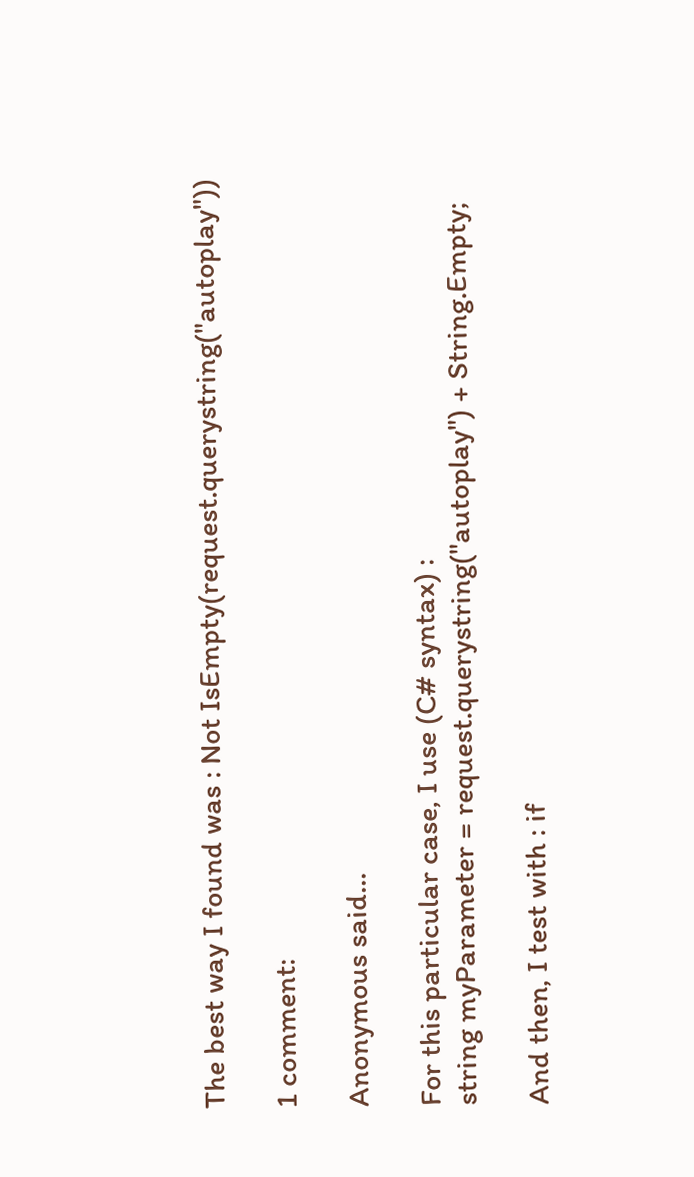The best way I found was : Not IsEmpty(request.querystring("autoplay"))

1 comment:

Anonymous said...

For this particular case, I use (C# syntax) :
string myParameter = request.querystring("autoplay") + String.Empty;

And then, I test with : if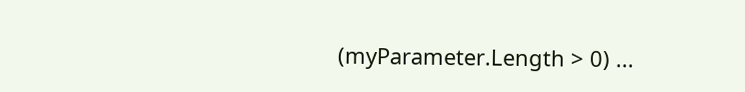(myParameter.Length > 0) ...